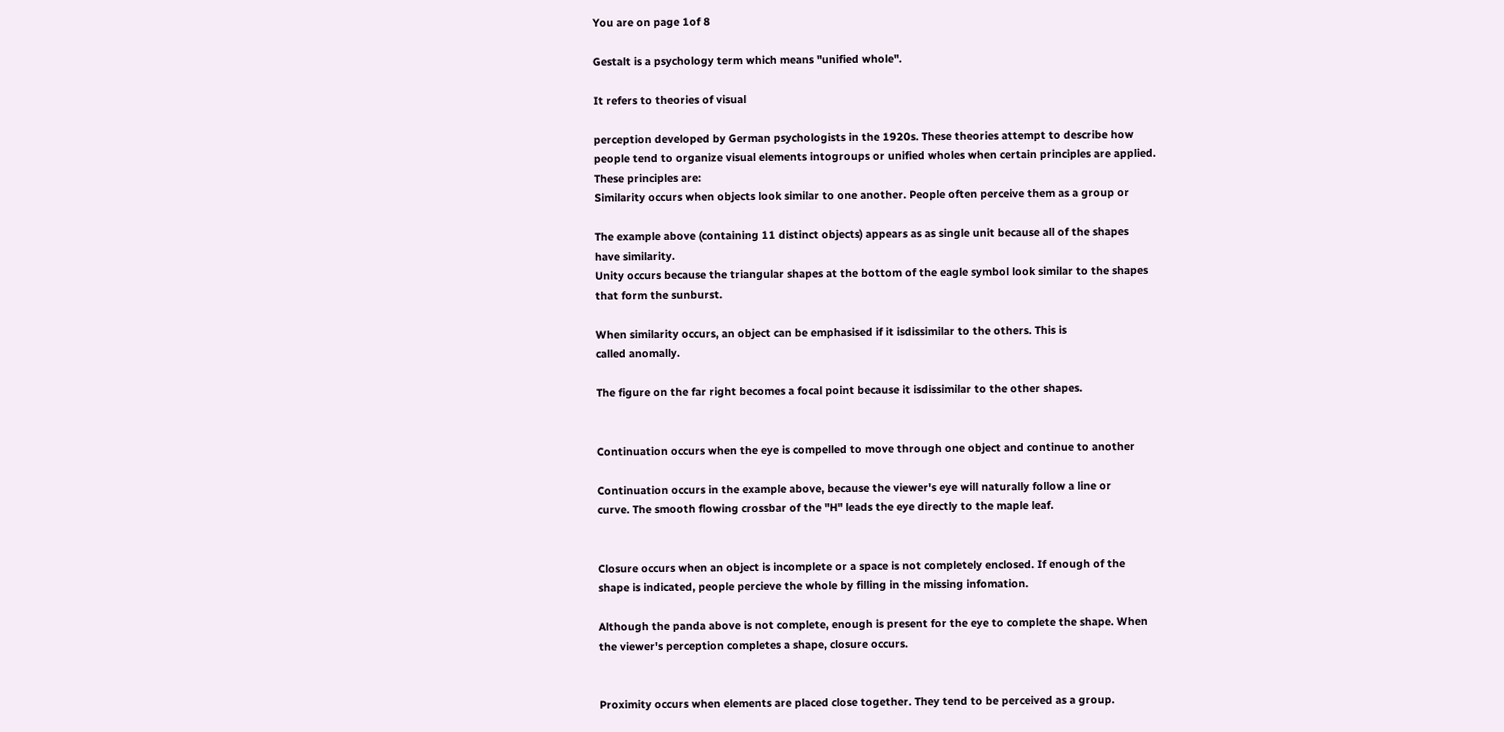You are on page 1of 8

Gestalt is a psychology term which means "unified whole".

It refers to theories of visual

perception developed by German psychologists in the 1920s. These theories attempt to describe how
people tend to organize visual elements intogroups or unified wholes when certain principles are applied.
These principles are:
Similarity occurs when objects look similar to one another. People often perceive them as a group or

The example above (containing 11 distinct objects) appears as as single unit because all of the shapes
have similarity.
Unity occurs because the triangular shapes at the bottom of the eagle symbol look similar to the shapes
that form the sunburst.

When similarity occurs, an object can be emphasised if it isdissimilar to the others. This is
called anomally.

The figure on the far right becomes a focal point because it isdissimilar to the other shapes.


Continuation occurs when the eye is compelled to move through one object and continue to another

Continuation occurs in the example above, because the viewer's eye will naturally follow a line or
curve. The smooth flowing crossbar of the "H" leads the eye directly to the maple leaf.


Closure occurs when an object is incomplete or a space is not completely enclosed. If enough of the
shape is indicated, people percieve the whole by filling in the missing infomation.

Although the panda above is not complete, enough is present for the eye to complete the shape. When
the viewer's perception completes a shape, closure occurs.


Proximity occurs when elements are placed close together. They tend to be perceived as a group.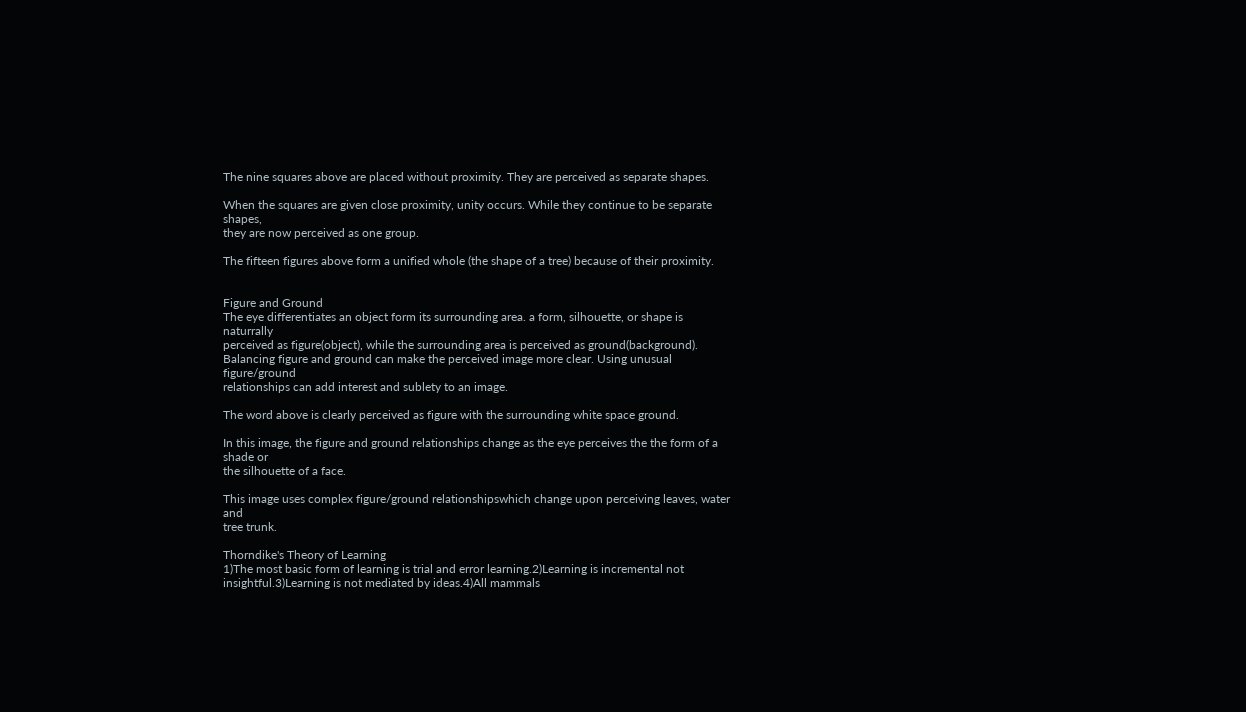The nine squares above are placed without proximity. They are perceived as separate shapes.

When the squares are given close proximity, unity occurs. While they continue to be separate shapes,
they are now perceived as one group.

The fifteen figures above form a unified whole (the shape of a tree) because of their proximity.


Figure and Ground
The eye differentiates an object form its surrounding area. a form, silhouette, or shape is naturrally
perceived as figure(object), while the surrounding area is perceived as ground(background).
Balancing figure and ground can make the perceived image more clear. Using unusual figure/ground
relationships can add interest and sublety to an image.

The word above is clearly perceived as figure with the surrounding white space ground.

In this image, the figure and ground relationships change as the eye perceives the the form of a shade or
the silhouette of a face.

This image uses complex figure/ground relationshipswhich change upon perceiving leaves, water and
tree trunk.

Thorndike's Theory of Learning
1)The most basic form of learning is trial and error learning.2)Learning is incremental not
insightful.3)Learning is not mediated by ideas.4)All mammals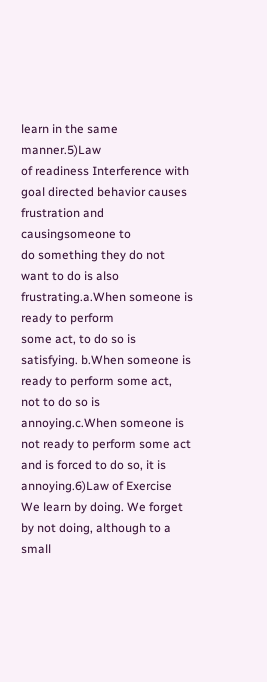learn in the same manner.5)Law
of readiness Interference with goal directed behavior causes frustration and causingsomeone to
do something they do not want to do is also frustrating.a.When someone is ready to perform
some act, to do so is satisfying. b.When someone is ready to perform some act, not to do so is
annoying.c.When someone is not ready to perform some act and is forced to do so, it is
annoying.6)Law of Exercise We learn by doing. We forget by not doing, although to a small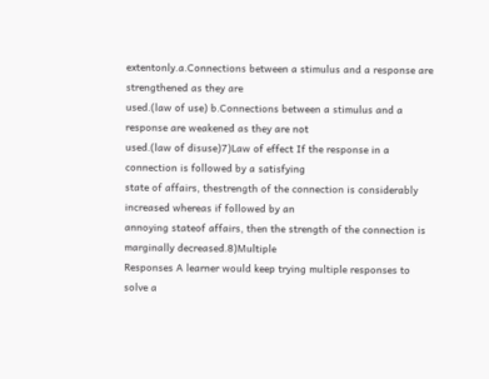extentonly.a.Connections between a stimulus and a response are strengthened as they are
used.(law of use) b.Connections between a stimulus and a response are weakened as they are not
used.(law of disuse)7)Law of effect If the response in a connection is followed by a satisfying
state of affairs, thestrength of the connection is considerably increased whereas if followed by an
annoying stateof affairs, then the strength of the connection is marginally decreased.8)Multiple
Responses A learner would keep trying multiple responses to solve a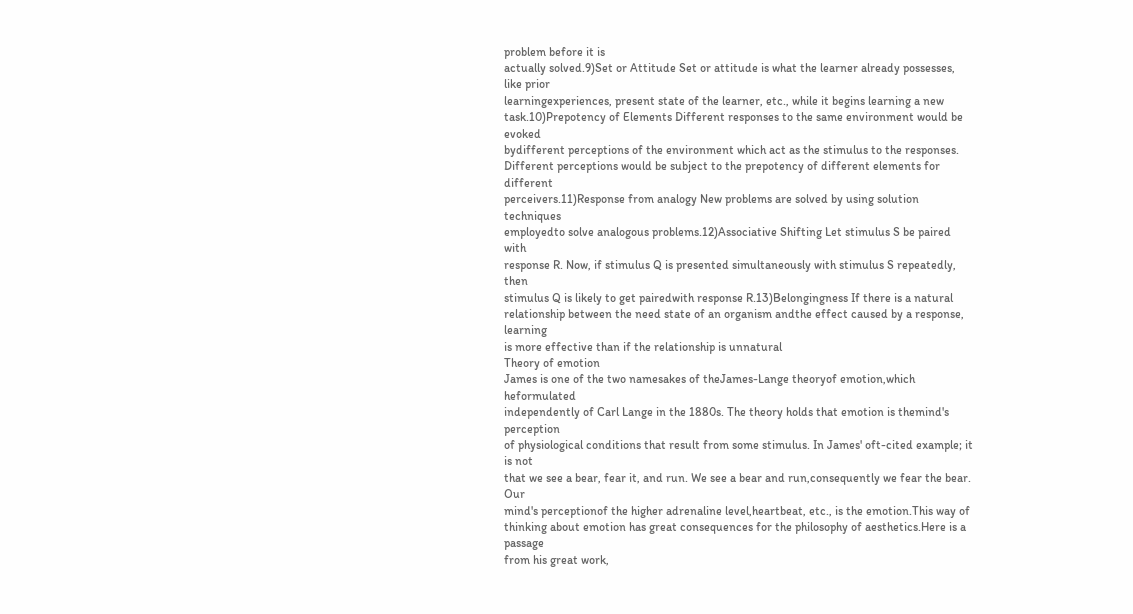problem before it is
actually solved.9)Set or Attitude Set or attitude is what the learner already possesses, like prior
learningexperiences, present state of the learner, etc., while it begins learning a new
task.10)Prepotency of Elements Different responses to the same environment would be evoked
bydifferent perceptions of the environment which act as the stimulus to the responses.
Different perceptions would be subject to the prepotency of different elements for different
perceivers.11)Response from analogy New problems are solved by using solution techniques
employedto solve analogous problems.12)Associative Shifting Let stimulus S be paired with
response R. Now, if stimulus Q is presented simultaneously with stimulus S repeatedly, then
stimulus Q is likely to get pairedwith response R.13)Belongingness If there is a natural
relationship between the need state of an organism andthe effect caused by a response, learning
is more effective than if the relationship is unnatural
Theory of emotion
James is one of the two namesakes of theJames-Lange theoryof emotion,which heformulated
independently of Carl Lange in the 1880s. The theory holds that emotion is themind's perception
of physiological conditions that result from some stimulus. In James' oft-cited example; it is not
that we see a bear, fear it, and run. We see a bear and run,consequently we fear the bear. Our
mind's perceptionof the higher adrenaline level,heartbeat, etc., is the emotion.This way of
thinking about emotion has great consequences for the philosophy of aesthetics.Here is a passage
from his great work,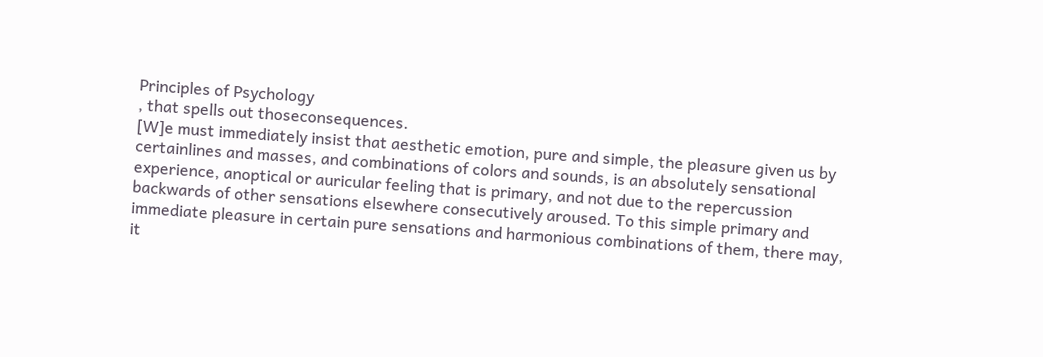Principles of Psychology
, that spells out thoseconsequences.
[W]e must immediately insist that aesthetic emotion, pure and simple, the pleasure given us by
certainlines and masses, and combinations of colors and sounds, is an absolutely sensational
experience, anoptical or auricular feeling that is primary, and not due to the repercussion
backwards of other sensations elsewhere consecutively aroused. To this simple primary and
immediate pleasure in certain pure sensations and harmonious combinations of them, there may,
it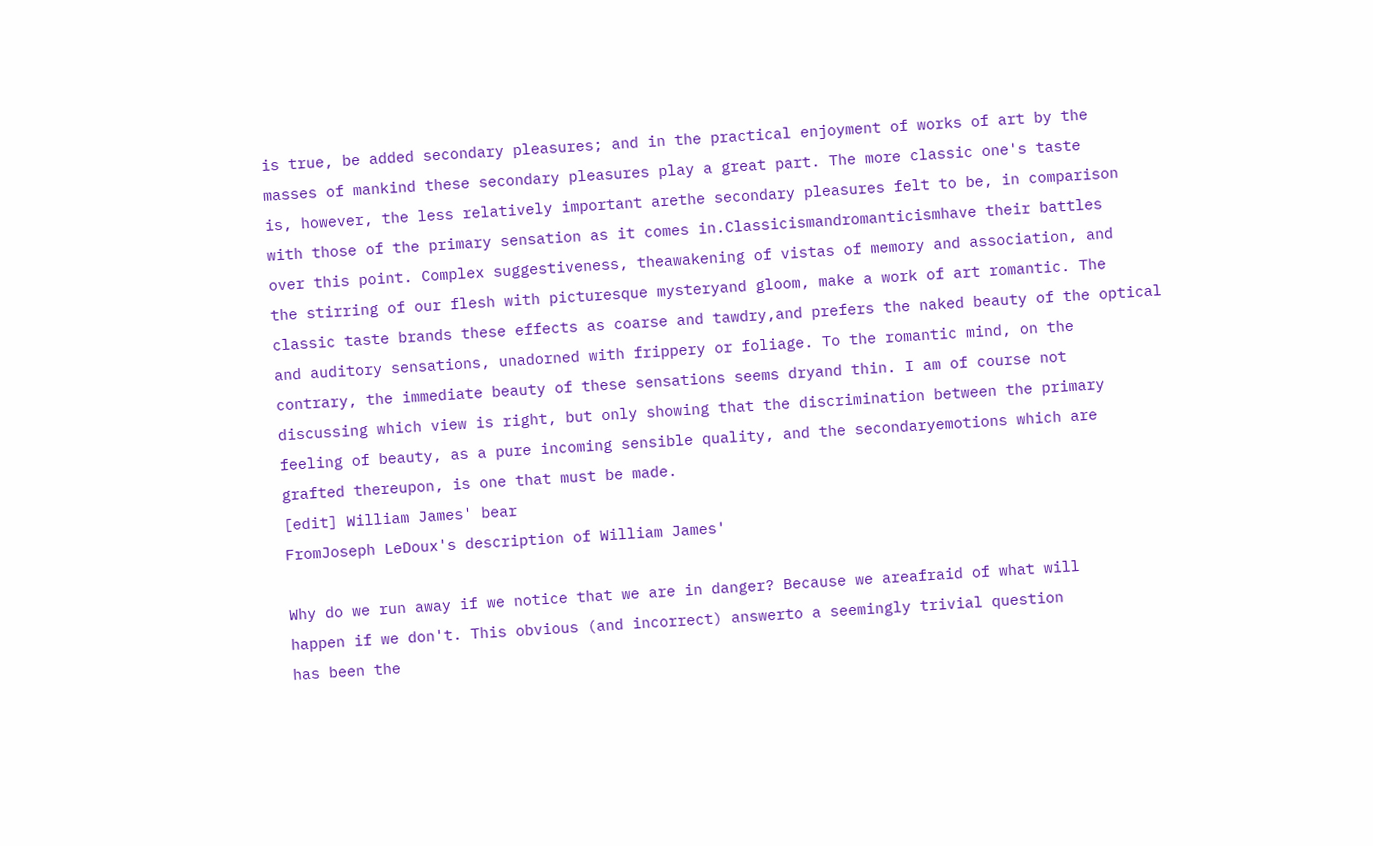is true, be added secondary pleasures; and in the practical enjoyment of works of art by the
masses of mankind these secondary pleasures play a great part. The more classic one's taste
is, however, the less relatively important arethe secondary pleasures felt to be, in comparison
with those of the primary sensation as it comes in.Classicismandromanticismhave their battles
over this point. Complex suggestiveness, theawakening of vistas of memory and association, and
the stirring of our flesh with picturesque mysteryand gloom, make a work of art romantic. The
classic taste brands these effects as coarse and tawdry,and prefers the naked beauty of the optical
and auditory sensations, unadorned with frippery or foliage. To the romantic mind, on the
contrary, the immediate beauty of these sensations seems dryand thin. I am of course not
discussing which view is right, but only showing that the discrimination between the primary
feeling of beauty, as a pure incoming sensible quality, and the secondaryemotions which are
grafted thereupon, is one that must be made.
[edit] William James' bear
FromJoseph LeDoux's description of William James'

Why do we run away if we notice that we are in danger? Because we areafraid of what will
happen if we don't. This obvious (and incorrect) answerto a seemingly trivial question
has been the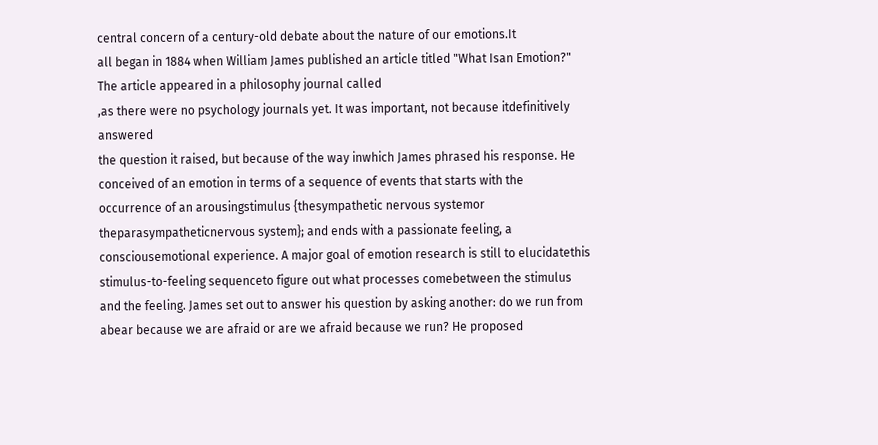central concern of a century-old debate about the nature of our emotions.It
all began in 1884 when William James published an article titled "What Isan Emotion?"
The article appeared in a philosophy journal called
,as there were no psychology journals yet. It was important, not because itdefinitively answered
the question it raised, but because of the way inwhich James phrased his response. He
conceived of an emotion in terms of a sequence of events that starts with the
occurrence of an arousingstimulus {thesympathetic nervous systemor
theparasympatheticnervous system}; and ends with a passionate feeling, a
consciousemotional experience. A major goal of emotion research is still to elucidatethis
stimulus-to-feeling sequenceto figure out what processes comebetween the stimulus
and the feeling. James set out to answer his question by asking another: do we run from
abear because we are afraid or are we afraid because we run? He proposed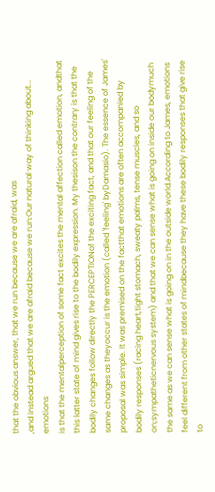that the obvious answer, that we run because we are afraid, was
,and instead argued that we are afraid because we run:Our natural way of thinking about... emotions
is that the mentalperception of some fact excites the mental affection called emotion, andthat
this latter state of mind gives rise to the bodily expression. My thesison the contrary is that the
bodily changes follow directly the PERCEPTIONof the exciting fact, and that our feeling of the
same changes as theyoccur is the emotion (called 'feeling' byDamasio). The essence of James'
proposal was simple. It was premised on the factthat emotions are often accompanied by
bodily responses (racing heart,tight stomach, sweaty palms, tense muscles, and so
on;sympatheticnervous system) and that we can sense what is going on inside our bodymuch
the same as we can sense what is going on in the outside world.According to James, emotions
feel different from other states of mindbecause they have these bodily responses that give rise
to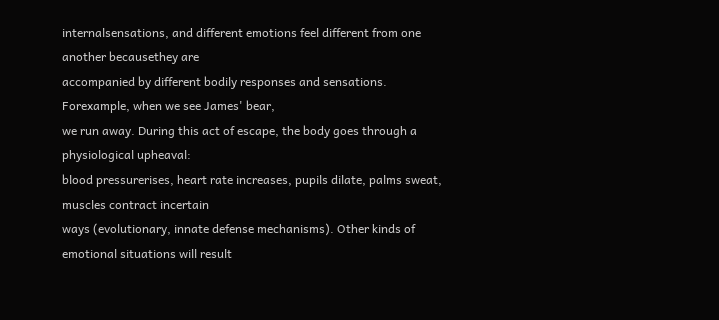internalsensations, and different emotions feel different from one another becausethey are
accompanied by different bodily responses and sensations. Forexample, when we see James' bear,
we run away. During this act of escape, the body goes through a physiological upheaval:
blood pressurerises, heart rate increases, pupils dilate, palms sweat, muscles contract incertain
ways (evolutionary, innate defense mechanisms). Other kinds of emotional situations will result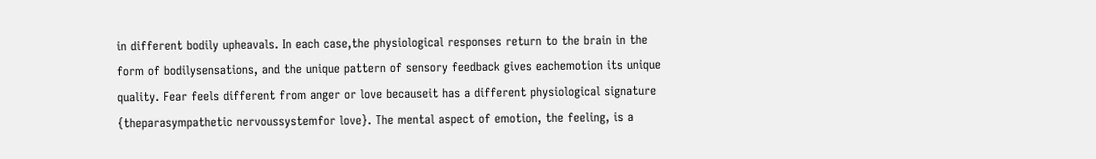in different bodily upheavals. In each case,the physiological responses return to the brain in the
form of bodilysensations, and the unique pattern of sensory feedback gives eachemotion its unique
quality. Fear feels different from anger or love becauseit has a different physiological signature
{theparasympathetic nervoussystemfor love}. The mental aspect of emotion, the feeling, is a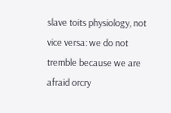slave toits physiology, not vice versa: we do not tremble because we are afraid orcry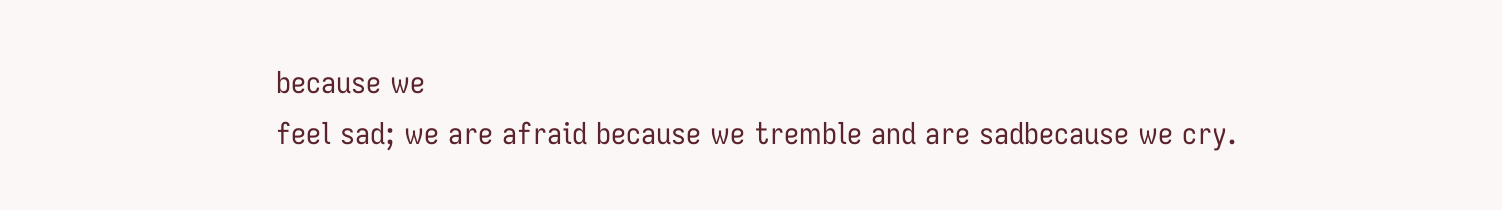because we
feel sad; we are afraid because we tremble and are sadbecause we cry.